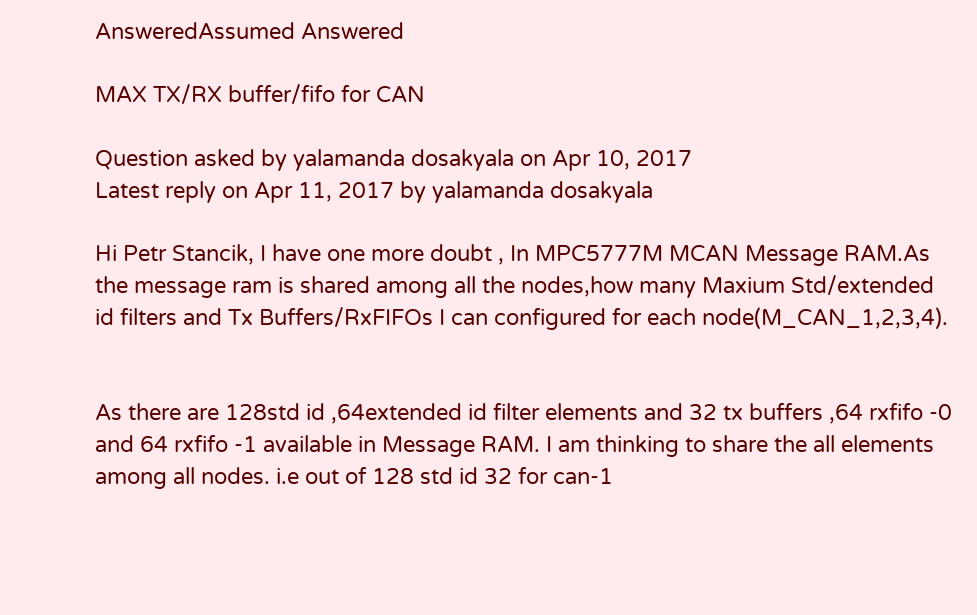AnsweredAssumed Answered

MAX TX/RX buffer/fifo for CAN

Question asked by yalamanda dosakyala on Apr 10, 2017
Latest reply on Apr 11, 2017 by yalamanda dosakyala

Hi Petr Stancik, I have one more doubt , In MPC5777M MCAN Message RAM.As the message ram is shared among all the nodes,how many Maxium Std/extended id filters and Tx Buffers/RxFIFOs I can configured for each node(M_CAN_1,2,3,4).


As there are 128std id ,64extended id filter elements and 32 tx buffers ,64 rxfifo -0 and 64 rxfifo -1 available in Message RAM. I am thinking to share the all elements among all nodes. i.e out of 128 std id 32 for can-1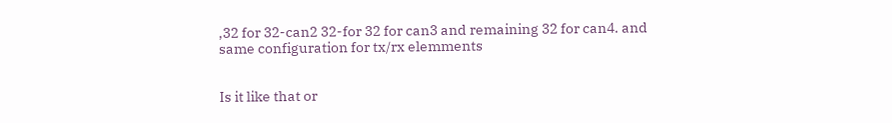,32 for 32-can2 32-for 32 for can3 and remaining 32 for can4. and same configuration for tx/rx elemments


Is it like that or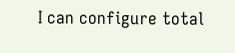I can configure total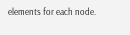elements for each node.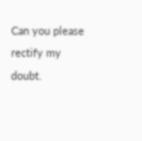Can you please rectify my doubt.